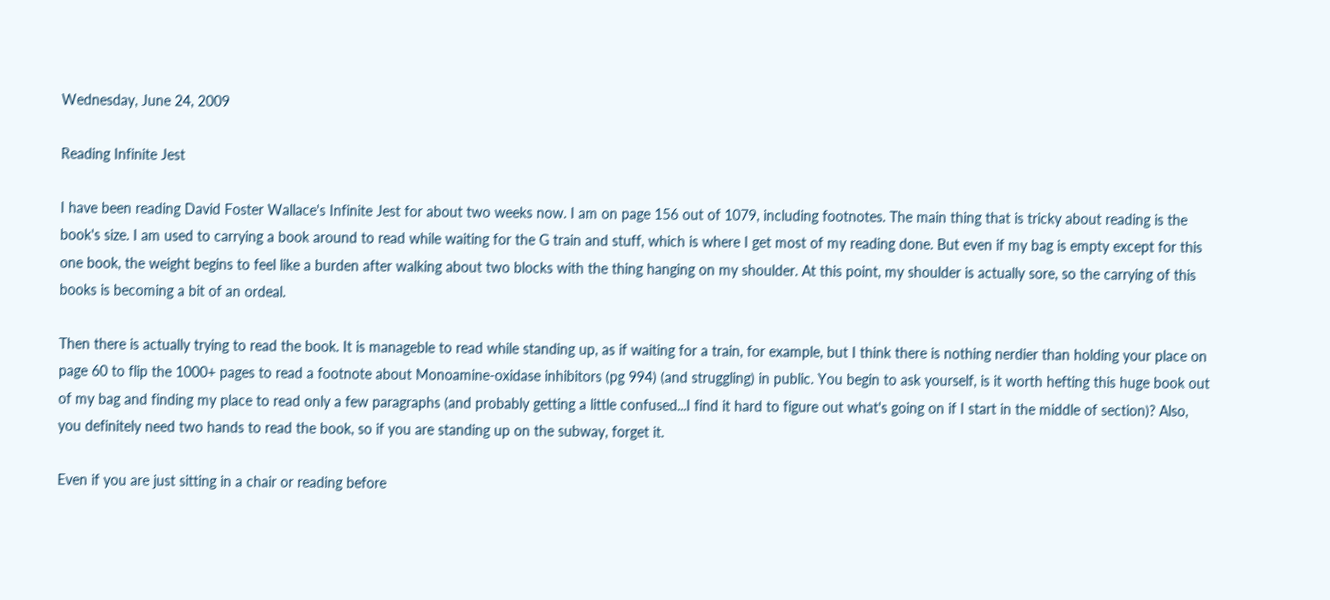Wednesday, June 24, 2009

Reading Infinite Jest

I have been reading David Foster Wallace's Infinite Jest for about two weeks now. I am on page 156 out of 1079, including footnotes. The main thing that is tricky about reading is the book's size. I am used to carrying a book around to read while waiting for the G train and stuff, which is where I get most of my reading done. But even if my bag is empty except for this one book, the weight begins to feel like a burden after walking about two blocks with the thing hanging on my shoulder. At this point, my shoulder is actually sore, so the carrying of this books is becoming a bit of an ordeal.

Then there is actually trying to read the book. It is manageble to read while standing up, as if waiting for a train, for example, but I think there is nothing nerdier than holding your place on page 60 to flip the 1000+ pages to read a footnote about Monoamine-oxidase inhibitors (pg 994) (and struggling) in public. You begin to ask yourself, is it worth hefting this huge book out of my bag and finding my place to read only a few paragraphs (and probably getting a little confused...I find it hard to figure out what's going on if I start in the middle of section)? Also, you definitely need two hands to read the book, so if you are standing up on the subway, forget it.

Even if you are just sitting in a chair or reading before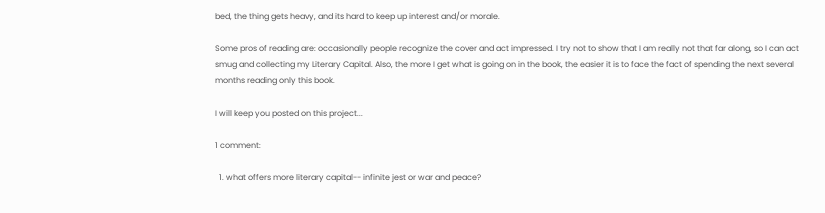bed, the thing gets heavy, and its hard to keep up interest and/or morale.

Some pros of reading are: occasionally people recognize the cover and act impressed. I try not to show that I am really not that far along, so I can act smug and collecting my Literary Capital. Also, the more I get what is going on in the book, the easier it is to face the fact of spending the next several months reading only this book.

I will keep you posted on this project...

1 comment:

  1. what offers more literary capital-- infinite jest or war and peace?